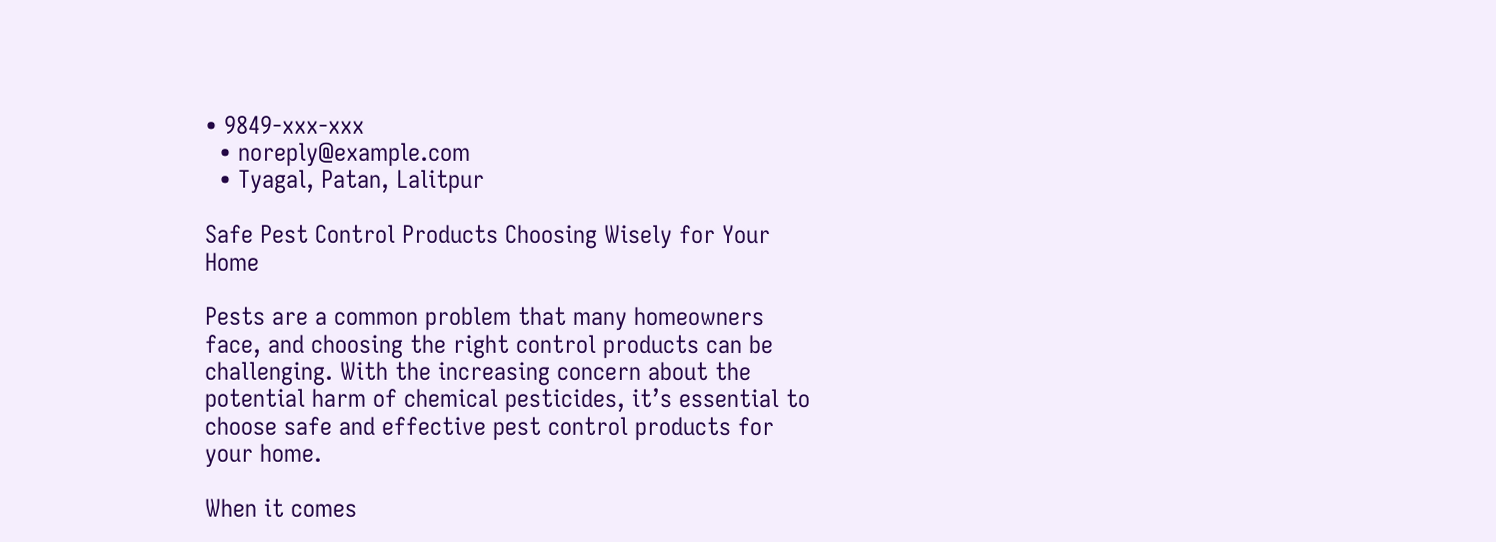• 9849-xxx-xxx
  • noreply@example.com
  • Tyagal, Patan, Lalitpur

Safe Pest Control Products Choosing Wisely for Your Home

Pests are a common problem that many homeowners face, and choosing the right control products can be challenging. With the increasing concern about the potential harm of chemical pesticides, it’s essential to choose safe and effective pest control products for your home.

When it comes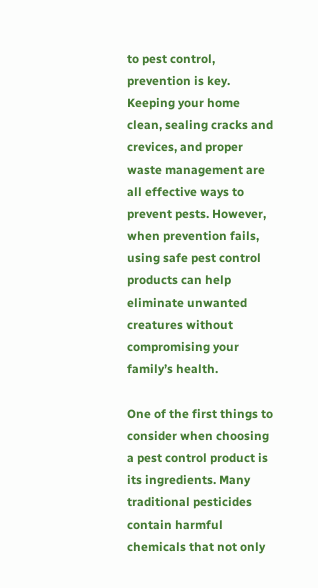to pest control, prevention is key. Keeping your home clean, sealing cracks and crevices, and proper waste management are all effective ways to prevent pests. However, when prevention fails, using safe pest control products can help eliminate unwanted creatures without compromising your family’s health.

One of the first things to consider when choosing a pest control product is its ingredients. Many traditional pesticides contain harmful chemicals that not only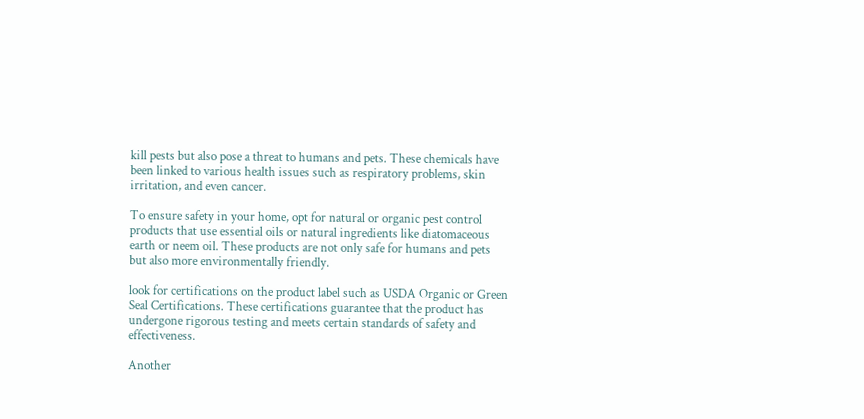kill pests but also pose a threat to humans and pets. These chemicals have been linked to various health issues such as respiratory problems, skin irritation, and even cancer.

To ensure safety in your home, opt for natural or organic pest control products that use essential oils or natural ingredients like diatomaceous earth or neem oil. These products are not only safe for humans and pets but also more environmentally friendly.

look for certifications on the product label such as USDA Organic or Green Seal Certifications. These certifications guarantee that the product has undergone rigorous testing and meets certain standards of safety and effectiveness.

Another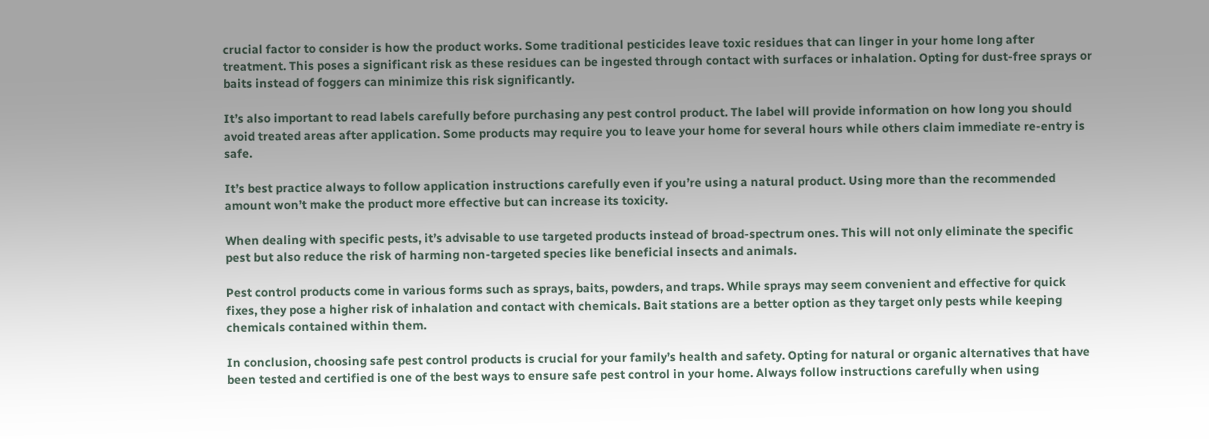crucial factor to consider is how the product works. Some traditional pesticides leave toxic residues that can linger in your home long after treatment. This poses a significant risk as these residues can be ingested through contact with surfaces or inhalation. Opting for dust-free sprays or baits instead of foggers can minimize this risk significantly.

It’s also important to read labels carefully before purchasing any pest control product. The label will provide information on how long you should avoid treated areas after application. Some products may require you to leave your home for several hours while others claim immediate re-entry is safe.

It’s best practice always to follow application instructions carefully even if you’re using a natural product. Using more than the recommended amount won’t make the product more effective but can increase its toxicity.

When dealing with specific pests, it’s advisable to use targeted products instead of broad-spectrum ones. This will not only eliminate the specific pest but also reduce the risk of harming non-targeted species like beneficial insects and animals.

Pest control products come in various forms such as sprays, baits, powders, and traps. While sprays may seem convenient and effective for quick fixes, they pose a higher risk of inhalation and contact with chemicals. Bait stations are a better option as they target only pests while keeping chemicals contained within them.

In conclusion, choosing safe pest control products is crucial for your family’s health and safety. Opting for natural or organic alternatives that have been tested and certified is one of the best ways to ensure safe pest control in your home. Always follow instructions carefully when using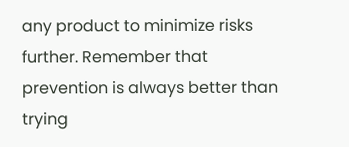any product to minimize risks further. Remember that prevention is always better than trying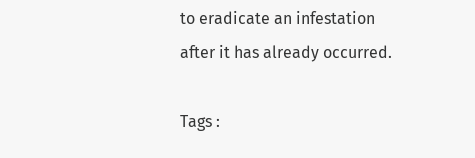to eradicate an infestation after it has already occurred.

Tags :